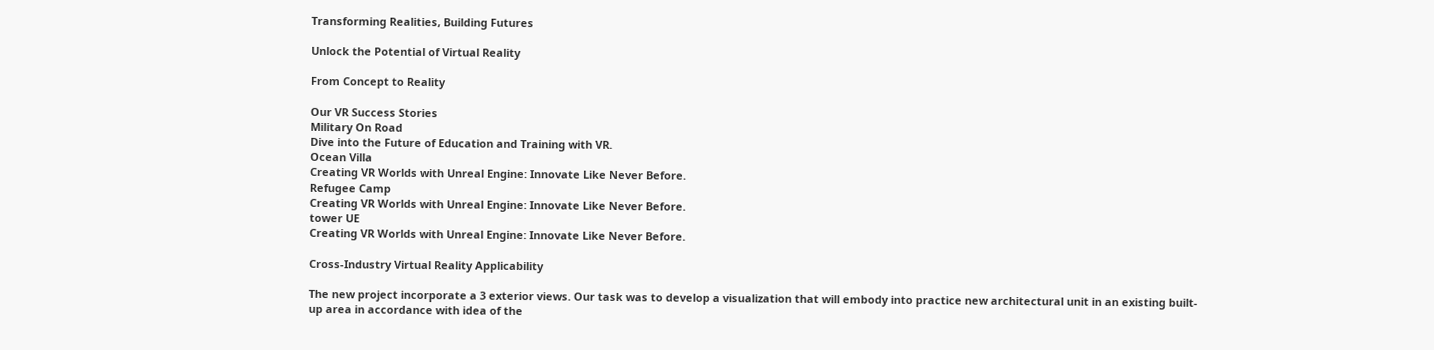Transforming Realities, Building Futures

Unlock the Potential of Virtual Reality

From Concept to Reality

Our VR Success Stories
Military On Road
Dive into the Future of Education and Training with VR.
Ocean Villa
Creating VR Worlds with Unreal Engine: Innovate Like Never Before.
Refugee Camp
Creating VR Worlds with Unreal Engine: Innovate Like Never Before.
tower UE
Creating VR Worlds with Unreal Engine: Innovate Like Never Before.

Cross-Industry Virtual Reality Applicability

The new project incorporate a 3 exterior views. Our task was to develop a visualization that will embody into practice new architectural unit in an existing built-up area in accordance with idea of the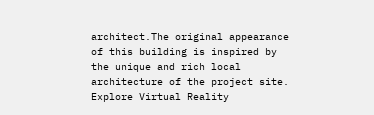architect.The original appearance of this building is inspired by the unique and rich local architecture of the project site.
Explore Virtual Reality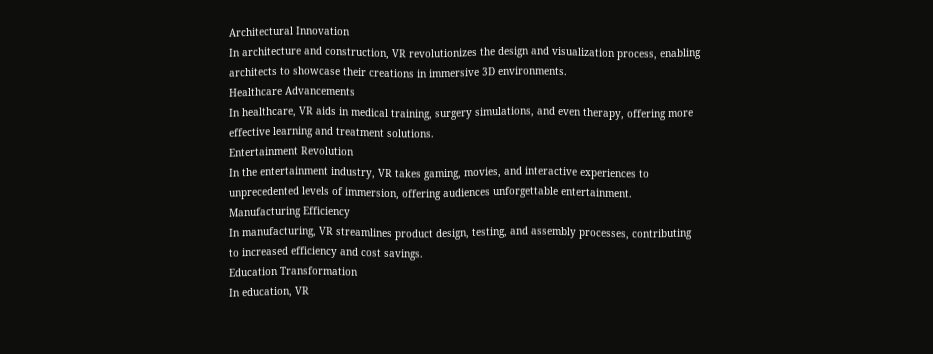Architectural Innovation
In architecture and construction, VR revolutionizes the design and visualization process, enabling architects to showcase their creations in immersive 3D environments.
Healthcare Advancements
In healthcare, VR aids in medical training, surgery simulations, and even therapy, offering more effective learning and treatment solutions.
Entertainment Revolution
In the entertainment industry, VR takes gaming, movies, and interactive experiences to unprecedented levels of immersion, offering audiences unforgettable entertainment.
Manufacturing Efficiency
In manufacturing, VR streamlines product design, testing, and assembly processes, contributing to increased efficiency and cost savings.
Education Transformation
In education, VR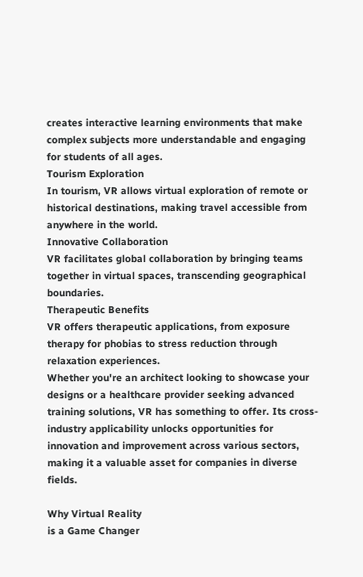creates interactive learning environments that make complex subjects more understandable and engaging for students of all ages.
Tourism Exploration
In tourism, VR allows virtual exploration of remote or historical destinations, making travel accessible from anywhere in the world.
Innovative Collaboration
VR facilitates global collaboration by bringing teams together in virtual spaces, transcending geographical boundaries.
Therapeutic Benefits
VR offers therapeutic applications, from exposure therapy for phobias to stress reduction through relaxation experiences.
Whether you're an architect looking to showcase your designs or a healthcare provider seeking advanced training solutions, VR has something to offer. Its cross-industry applicability unlocks opportunities for innovation and improvement across various sectors, making it a valuable asset for companies in diverse fields.

Why Virtual Reality
is a Game Changer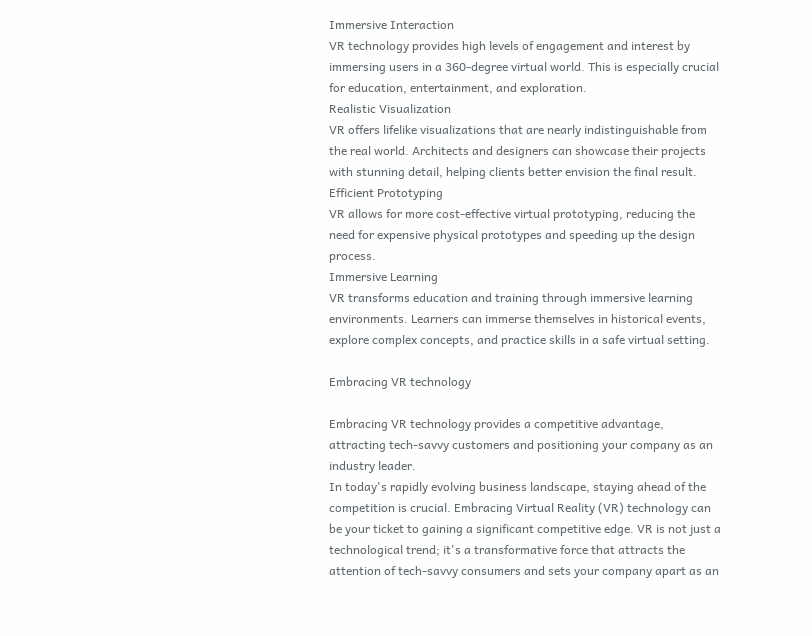Immersive Interaction
VR technology provides high levels of engagement and interest by immersing users in a 360-degree virtual world. This is especially crucial for education, entertainment, and exploration.
Realistic Visualization
VR offers lifelike visualizations that are nearly indistinguishable from the real world. Architects and designers can showcase their projects with stunning detail, helping clients better envision the final result.
Efficient Prototyping
VR allows for more cost-effective virtual prototyping, reducing the need for expensive physical prototypes and speeding up the design process.
Immersive Learning
VR transforms education and training through immersive learning environments. Learners can immerse themselves in historical events, explore complex concepts, and practice skills in a safe virtual setting.

Embracing VR technology

Embracing VR technology provides a competitive advantage, attracting tech-savvy customers and positioning your company as an industry leader.
In today's rapidly evolving business landscape, staying ahead of the competition is crucial. Embracing Virtual Reality (VR) technology can be your ticket to gaining a significant competitive edge. VR is not just a technological trend; it's a transformative force that attracts the attention of tech-savvy consumers and sets your company apart as an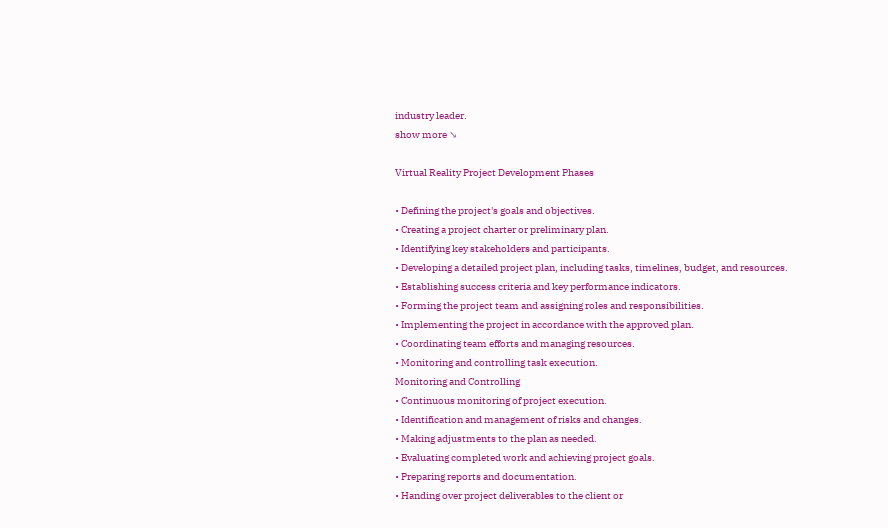industry leader.
show more ↘

Virtual Reality Project Development Phases

• Defining the project's goals and objectives.
• Creating a project charter or preliminary plan.
• Identifying key stakeholders and participants.
• Developing a detailed project plan, including tasks, timelines, budget, and resources.
• Establishing success criteria and key performance indicators.
• Forming the project team and assigning roles and responsibilities.
• Implementing the project in accordance with the approved plan.
• Coordinating team efforts and managing resources.
• Monitoring and controlling task execution.
Monitoring and Controlling
• Continuous monitoring of project execution.
• Identification and management of risks and changes.
• Making adjustments to the plan as needed.
• Evaluating completed work and achieving project goals.
• Preparing reports and documentation.
• Handing over project deliverables to the client or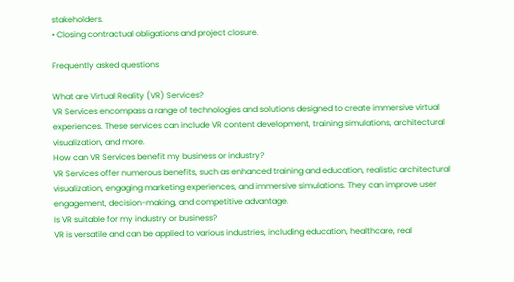stakeholders.
• Closing contractual obligations and project closure.

Frequently asked questions

What are Virtual Reality (VR) Services?
VR Services encompass a range of technologies and solutions designed to create immersive virtual experiences. These services can include VR content development, training simulations, architectural visualization, and more.
How can VR Services benefit my business or industry?
VR Services offer numerous benefits, such as enhanced training and education, realistic architectural visualization, engaging marketing experiences, and immersive simulations. They can improve user engagement, decision-making, and competitive advantage.
Is VR suitable for my industry or business?
VR is versatile and can be applied to various industries, including education, healthcare, real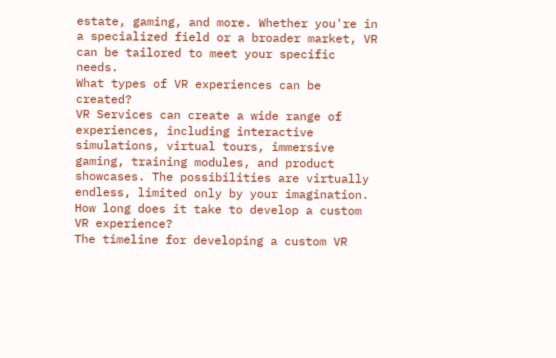estate, gaming, and more. Whether you're in a specialized field or a broader market, VR can be tailored to meet your specific needs.
What types of VR experiences can be created?
VR Services can create a wide range of experiences, including interactive simulations, virtual tours, immersive gaming, training modules, and product showcases. The possibilities are virtually endless, limited only by your imagination.
How long does it take to develop a custom VR experience?
The timeline for developing a custom VR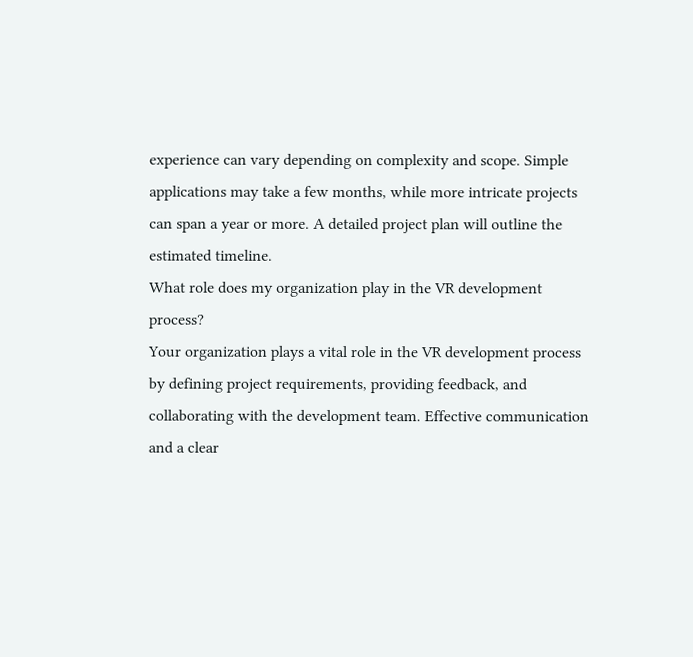experience can vary depending on complexity and scope. Simple applications may take a few months, while more intricate projects can span a year or more. A detailed project plan will outline the estimated timeline.
What role does my organization play in the VR development process?
Your organization plays a vital role in the VR development process by defining project requirements, providing feedback, and collaborating with the development team. Effective communication and a clear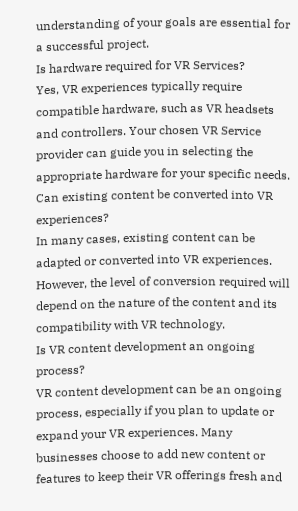understanding of your goals are essential for a successful project.
Is hardware required for VR Services?
Yes, VR experiences typically require compatible hardware, such as VR headsets and controllers. Your chosen VR Service provider can guide you in selecting the appropriate hardware for your specific needs.
Can existing content be converted into VR experiences?
In many cases, existing content can be adapted or converted into VR experiences. However, the level of conversion required will depend on the nature of the content and its compatibility with VR technology.
Is VR content development an ongoing process?
VR content development can be an ongoing process, especially if you plan to update or expand your VR experiences. Many businesses choose to add new content or features to keep their VR offerings fresh and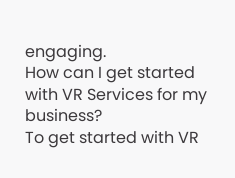engaging.
How can I get started with VR Services for my business?
To get started with VR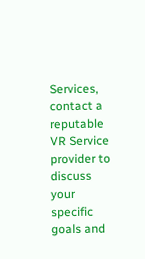Services, contact a reputable VR Service provider to discuss your specific goals and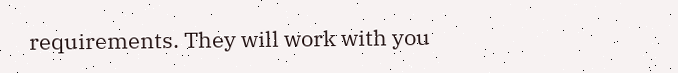requirements. They will work with you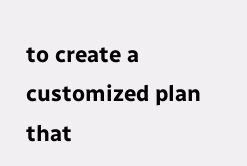to create a customized plan that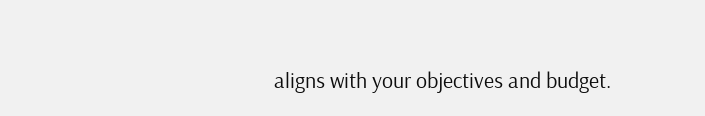aligns with your objectives and budget.